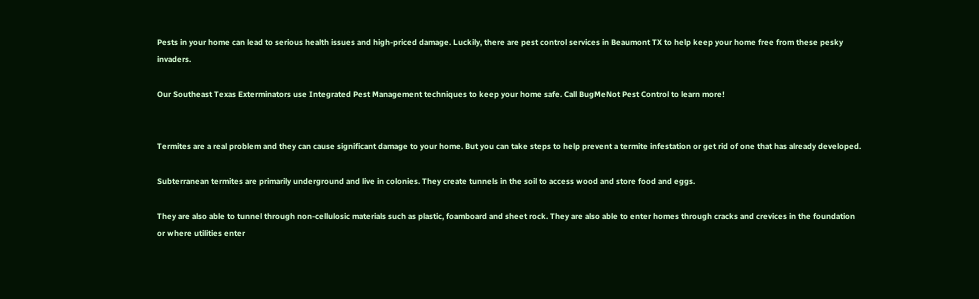Pests in your home can lead to serious health issues and high-priced damage. Luckily, there are pest control services in Beaumont TX to help keep your home free from these pesky invaders.

Our Southeast Texas Exterminators use Integrated Pest Management techniques to keep your home safe. Call BugMeNot Pest Control to learn more!


Termites are a real problem and they can cause significant damage to your home. But you can take steps to help prevent a termite infestation or get rid of one that has already developed.

Subterranean termites are primarily underground and live in colonies. They create tunnels in the soil to access wood and store food and eggs.

They are also able to tunnel through non-cellulosic materials such as plastic, foamboard and sheet rock. They are also able to enter homes through cracks and crevices in the foundation or where utilities enter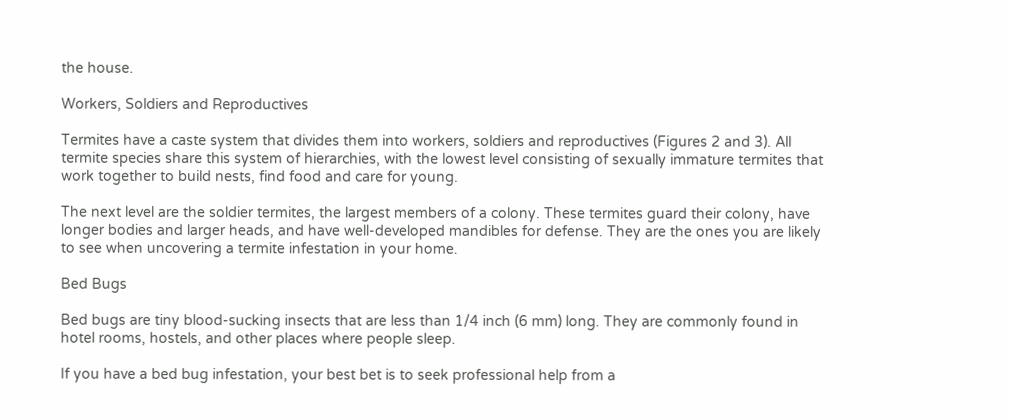the house.

Workers, Soldiers and Reproductives

Termites have a caste system that divides them into workers, soldiers and reproductives (Figures 2 and 3). All termite species share this system of hierarchies, with the lowest level consisting of sexually immature termites that work together to build nests, find food and care for young.

The next level are the soldier termites, the largest members of a colony. These termites guard their colony, have longer bodies and larger heads, and have well-developed mandibles for defense. They are the ones you are likely to see when uncovering a termite infestation in your home.

Bed Bugs

Bed bugs are tiny blood-sucking insects that are less than 1/4 inch (6 mm) long. They are commonly found in hotel rooms, hostels, and other places where people sleep.

If you have a bed bug infestation, your best bet is to seek professional help from a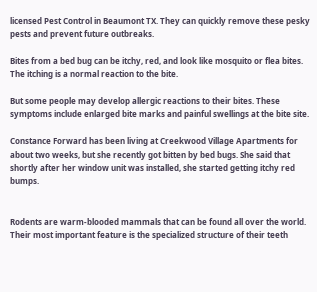licensed Pest Control in Beaumont TX. They can quickly remove these pesky pests and prevent future outbreaks.

Bites from a bed bug can be itchy, red, and look like mosquito or flea bites. The itching is a normal reaction to the bite.

But some people may develop allergic reactions to their bites. These symptoms include enlarged bite marks and painful swellings at the bite site.

Constance Forward has been living at Creekwood Village Apartments for about two weeks, but she recently got bitten by bed bugs. She said that shortly after her window unit was installed, she started getting itchy red bumps.


Rodents are warm-blooded mammals that can be found all over the world. Their most important feature is the specialized structure of their teeth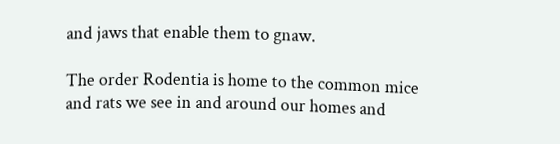and jaws that enable them to gnaw.

The order Rodentia is home to the common mice and rats we see in and around our homes and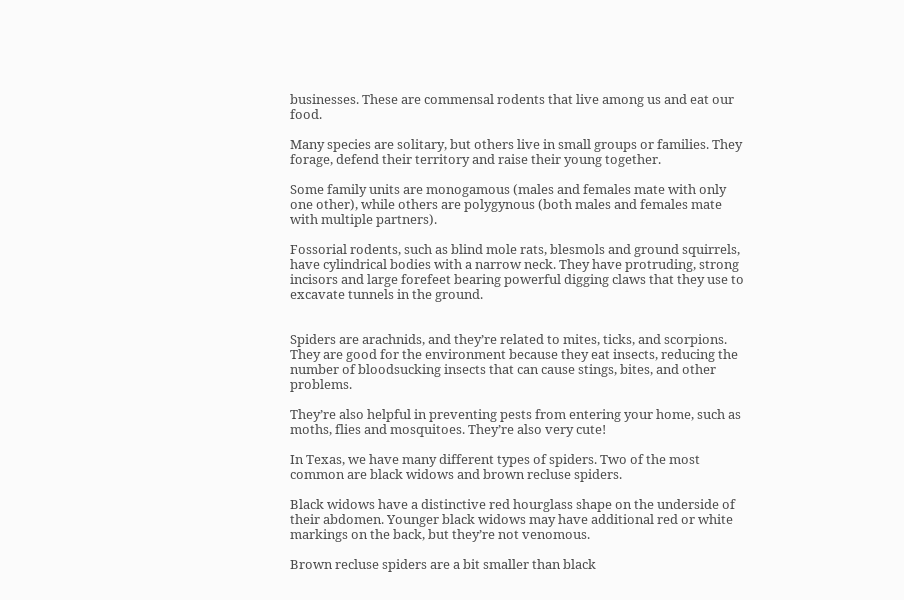businesses. These are commensal rodents that live among us and eat our food.

Many species are solitary, but others live in small groups or families. They forage, defend their territory and raise their young together.

Some family units are monogamous (males and females mate with only one other), while others are polygynous (both males and females mate with multiple partners).

Fossorial rodents, such as blind mole rats, blesmols and ground squirrels, have cylindrical bodies with a narrow neck. They have protruding, strong incisors and large forefeet bearing powerful digging claws that they use to excavate tunnels in the ground.


Spiders are arachnids, and they’re related to mites, ticks, and scorpions. They are good for the environment because they eat insects, reducing the number of bloodsucking insects that can cause stings, bites, and other problems.

They’re also helpful in preventing pests from entering your home, such as moths, flies and mosquitoes. They’re also very cute!

In Texas, we have many different types of spiders. Two of the most common are black widows and brown recluse spiders.

Black widows have a distinctive red hourglass shape on the underside of their abdomen. Younger black widows may have additional red or white markings on the back, but they’re not venomous.

Brown recluse spiders are a bit smaller than black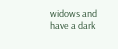widows and have a dark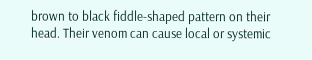brown to black fiddle-shaped pattern on their head. Their venom can cause local or systemic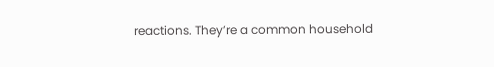reactions. They’re a common household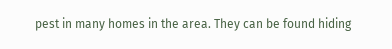pest in many homes in the area. They can be found hiding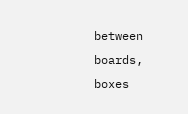between boards, boxes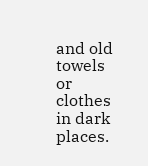and old towels or clothes in dark places.